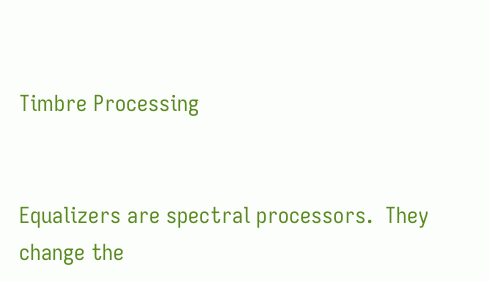Timbre Processing


Equalizers are spectral processors.  They change the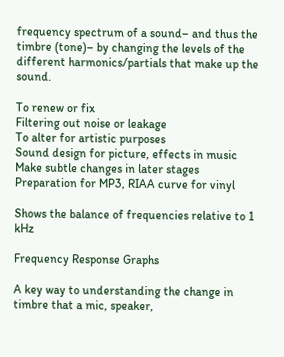frequency spectrum of a sound– and thus the timbre (tone)– by changing the levels of the different harmonics/partials that make up the sound.

To renew or fix
Filtering out noise or leakage
To alter for artistic purposes
Sound design for picture, effects in music
Make subtle changes in later stages
Preparation for MP3, RIAA curve for vinyl

Shows the balance of frequencies relative to 1 kHz

Frequency Response Graphs

A key way to understanding the change in timbre that a mic, speaker,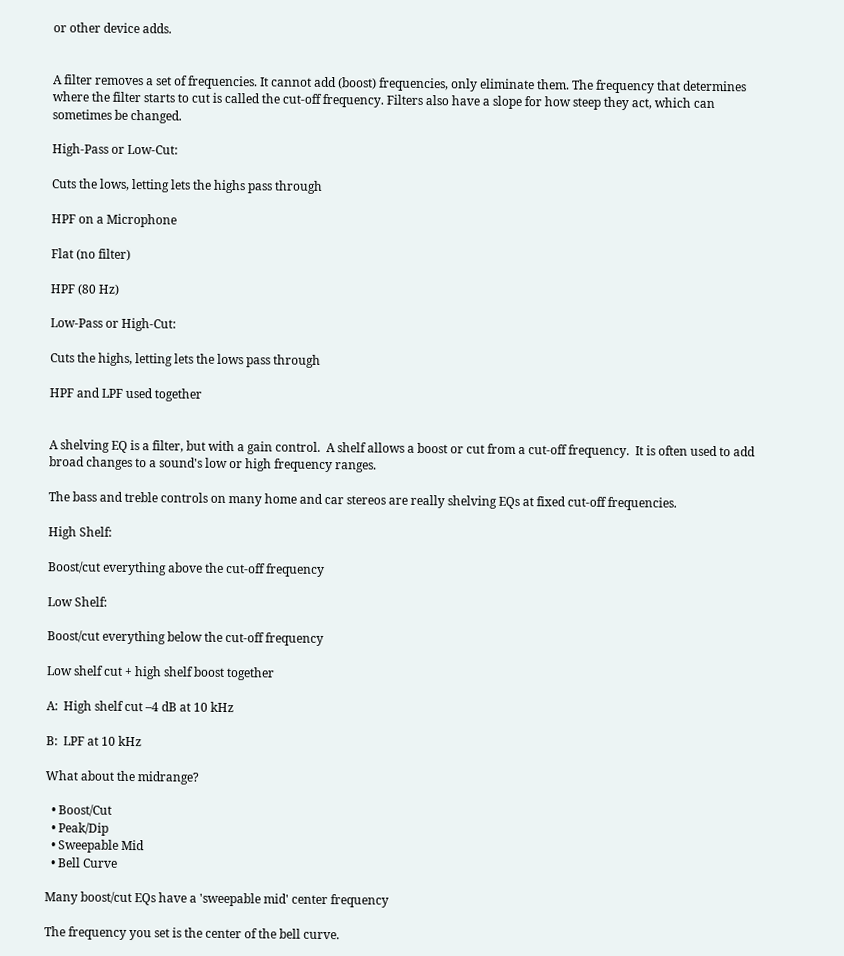or other device adds.


A filter removes a set of frequencies. It cannot add (boost) frequencies, only eliminate them. The frequency that determines where the filter starts to cut is called the cut-off frequency. Filters also have a slope for how steep they act, which can sometimes be changed.

High-Pass or Low-Cut:

Cuts the lows, letting lets the highs pass through

HPF on a Microphone

Flat (no filter)

HPF (80 Hz)

Low-Pass or High-Cut:

Cuts the highs, letting lets the lows pass through

HPF and LPF used together


A shelving EQ is a filter, but with a gain control.  A shelf allows a boost or cut from a cut-off frequency.  It is often used to add broad changes to a sound's low or high frequency ranges.

The bass and treble controls on many home and car stereos are really shelving EQs at fixed cut-off frequencies.

High Shelf:

Boost/cut everything above the cut-off frequency

Low Shelf:

Boost/cut everything below the cut-off frequency

Low shelf cut + high shelf boost together

A:  High shelf cut –4 dB at 10 kHz

B:  LPF at 10 kHz

What about the midrange?

  • Boost/Cut
  • Peak/Dip
  • Sweepable Mid
  • Bell Curve

Many boost/cut EQs have a 'sweepable mid' center frequency

The frequency you set is the center of the bell curve.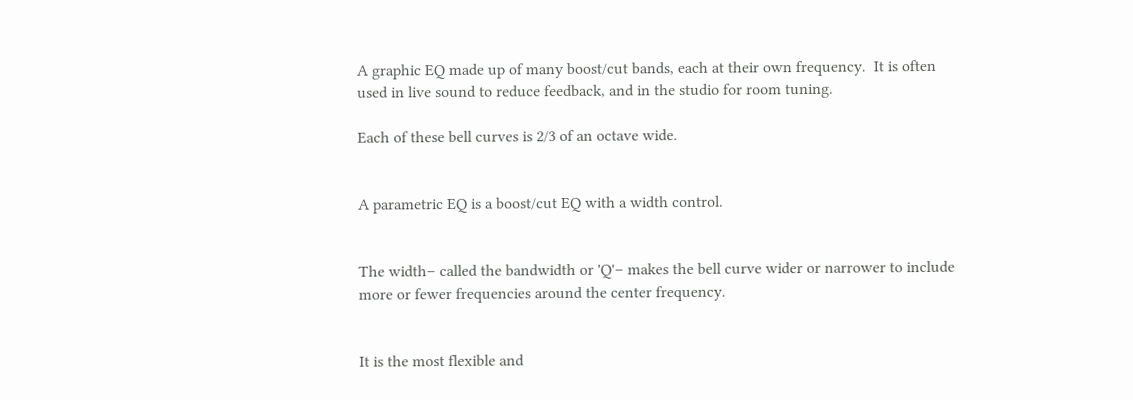A graphic EQ made up of many boost/cut bands, each at their own frequency.  It is often used in live sound to reduce feedback, and in the studio for room tuning.

Each of these bell curves is 2/3 of an octave wide.


A parametric EQ is a boost/cut EQ with a width control.


The width– called the bandwidth or 'Q'– makes the bell curve wider or narrower to include more or fewer frequencies around the center frequency.


It is the most flexible and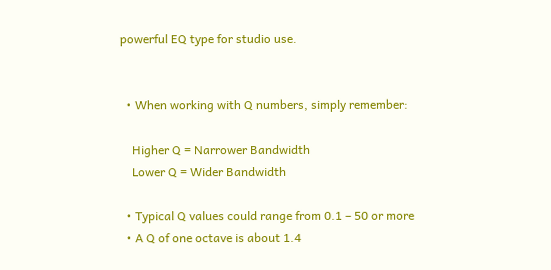powerful EQ type for studio use.


  • When working with Q numbers, simply remember:

    Higher Q = Narrower Bandwidth
    Lower Q = Wider Bandwidth

  • Typical Q values could range from 0.1 – 50 or more
  • A Q of one octave is about 1.4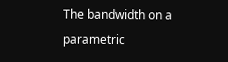The bandwidth on a parametric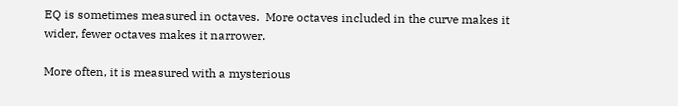EQ is sometimes measured in octaves.  More octaves included in the curve makes it wider, fewer octaves makes it narrower.

More often, it is measured with a mysterious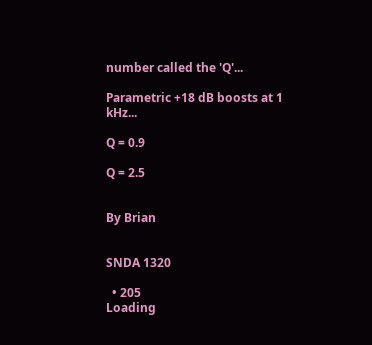number called the 'Q'...

Parametric +18 dB boosts at 1 kHz...

Q = 0.9

Q = 2.5


By Brian


SNDA 1320

  • 205
Loading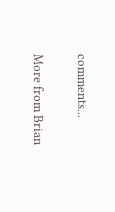comments...

More from Brian